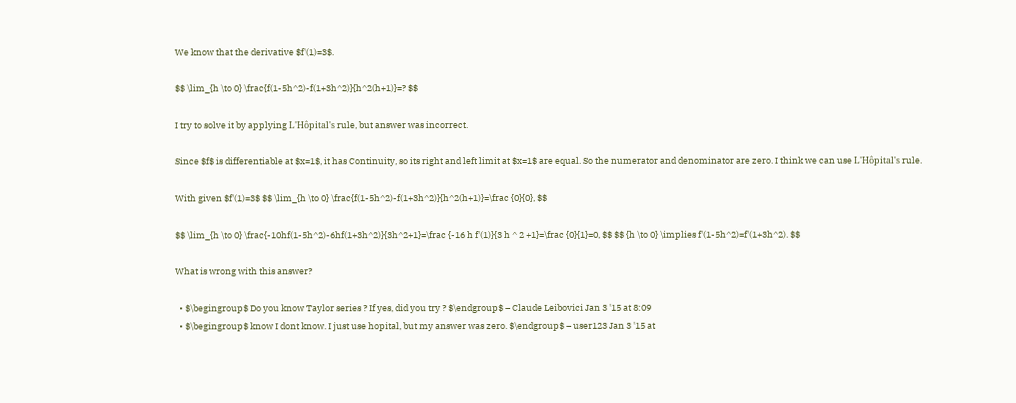We know that the derivative $f'(1)=3$.

$$ \lim_{h \to 0} \frac{f(1-5h^2)-f(1+3h^2)}{h^2(h+1)}=? $$

I try to solve it by applying L'Hôpital's rule, but answer was incorrect.

Since $f$ is differentiable at $x=1$, it has Continuity, so its right and left limit at $x=1$ are equal. So the numerator and denominator are zero. I think we can use L'Hôpital's rule.

With given $f'(1)=3$ $$ \lim_{h \to 0} \frac{f(1-5h^2)-f(1+3h^2)}{h^2(h+1)}=\frac {0}{0}, $$

$$ \lim_{h \to 0} \frac{-10hf(1-5h^2)-6hf(1+3h^2)}{3h^2+1}=\frac {-16 h f'(1)}{3 h ^ 2 +1}=\frac {0}{1}=0, $$ $$ {h \to 0} \implies f'(1-5h^2)=f'(1+3h^2). $$

What is wrong with this answer?

  • $\begingroup$ Do you know Taylor series ? If yes, did you try ? $\endgroup$ – Claude Leibovici Jan 3 '15 at 8:09
  • $\begingroup$ know I dont know. I just use hopital, but my answer was zero. $\endgroup$ – user123 Jan 3 '15 at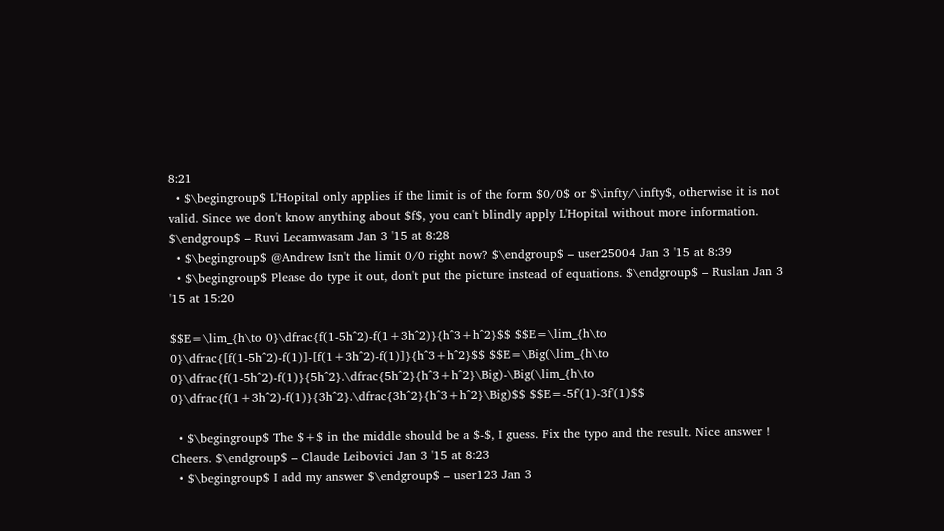8:21
  • $\begingroup$ L'Hopital only applies if the limit is of the form $0/0$ or $\infty/\infty$, otherwise it is not valid. Since we don't know anything about $f$, you can't blindly apply L'Hopital without more information. $\endgroup$ – Ruvi Lecamwasam Jan 3 '15 at 8:28
  • $\begingroup$ @Andrew Isn't the limit 0/0 right now? $\endgroup$ – user25004 Jan 3 '15 at 8:39
  • $\begingroup$ Please do type it out, don't put the picture instead of equations. $\endgroup$ – Ruslan Jan 3 '15 at 15:20

$$E=\lim_{h\to 0}\dfrac{f(1-5h^2)-f(1+3h^2)}{h^3+h^2}$$ $$E=\lim_{h\to 0}\dfrac{[f(1-5h^2)-f(1)]-[f(1+3h^2)-f(1)]}{h^3+h^2}$$ $$E=\Big(\lim_{h\to 0}\dfrac{f(1-5h^2)-f(1)}{5h^2}.\dfrac{5h^2}{h^3+h^2}\Big)-\Big(\lim_{h\to 0}\dfrac{f(1+3h^2)-f(1)}{3h^2}.\dfrac{3h^2}{h^3+h^2}\Big)$$ $$E=-5f'(1)-3f'(1)$$

  • $\begingroup$ The $+$ in the middle should be a $-$, I guess. Fix the typo and the result. Nice answer ! Cheers. $\endgroup$ – Claude Leibovici Jan 3 '15 at 8:23
  • $\begingroup$ I add my answer $\endgroup$ – user123 Jan 3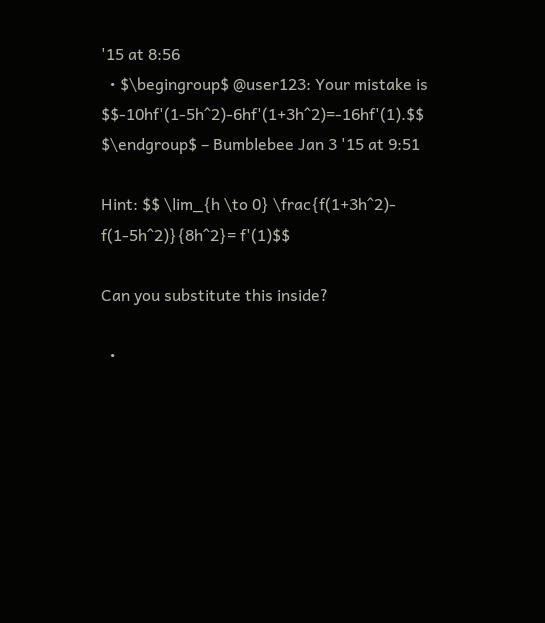'15 at 8:56
  • $\begingroup$ @user123: Your mistake is $$-10hf'(1-5h^2)-6hf'(1+3h^2)=-16hf'(1).$$ $\endgroup$ – Bumblebee Jan 3 '15 at 9:51

Hint: $$ \lim_{h \to 0} \frac{f(1+3h^2)- f(1-5h^2)}{8h^2}= f'(1)$$

Can you substitute this inside?

  •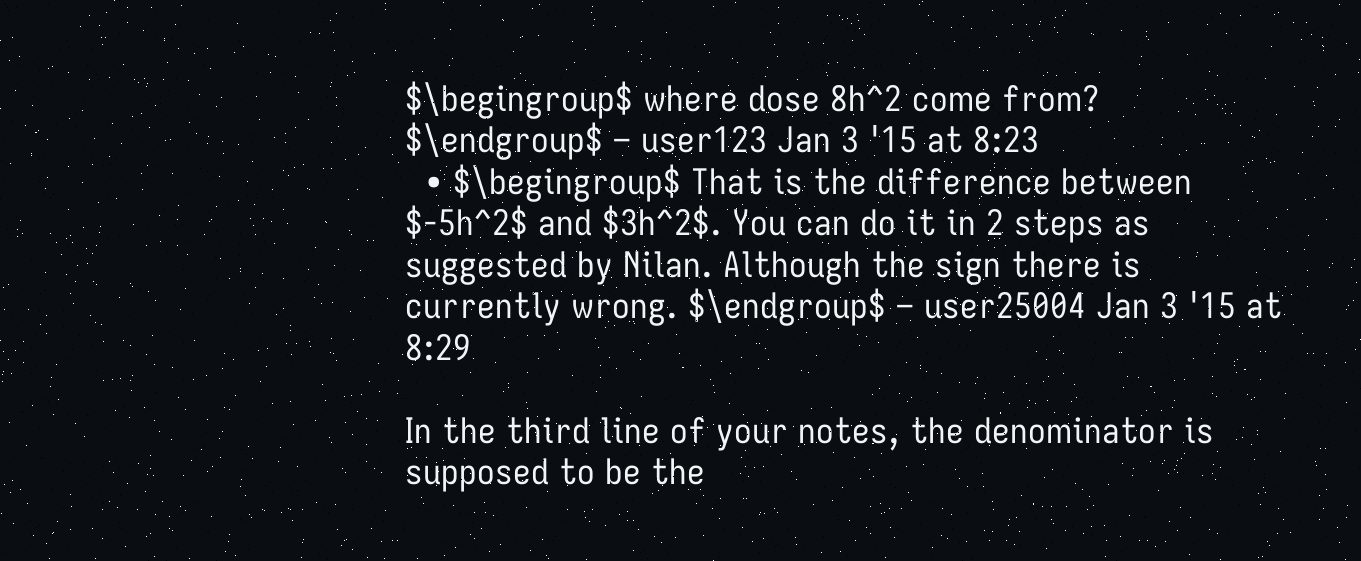$\begingroup$ where dose 8h^2 come from? $\endgroup$ – user123 Jan 3 '15 at 8:23
  • $\begingroup$ That is the difference between $-5h^2$ and $3h^2$. You can do it in 2 steps as suggested by Nilan. Although the sign there is currently wrong. $\endgroup$ – user25004 Jan 3 '15 at 8:29

In the third line of your notes, the denominator is supposed to be the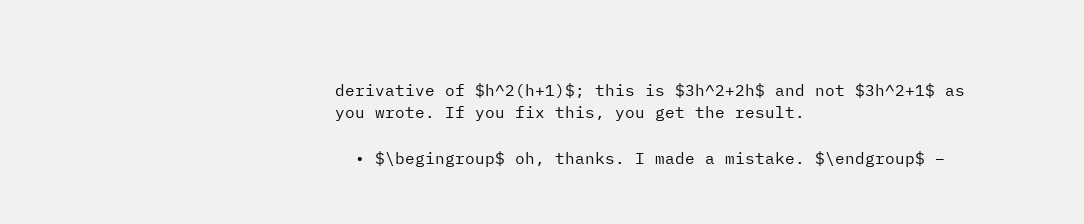derivative of $h^2(h+1)$; this is $3h^2+2h$ and not $3h^2+1$ as you wrote. If you fix this, you get the result.

  • $\begingroup$ oh, thanks. I made a mistake. $\endgroup$ –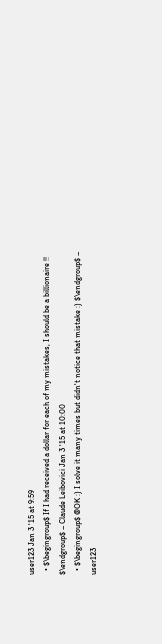user123 Jan 3 '15 at 9:59
  • $\begingroup$ If I had received a dollar for each of my mistakes, I should be a billionaire !! $\endgroup$ – Claude Leibovici Jan 3 '15 at 10:00
  • $\begingroup$ @OK :) I solve it many times but didn't notice that mistake :) $\endgroup$ – user123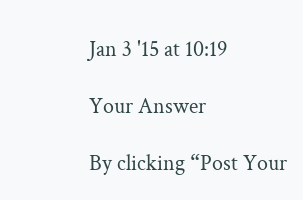Jan 3 '15 at 10:19

Your Answer

By clicking “Post Your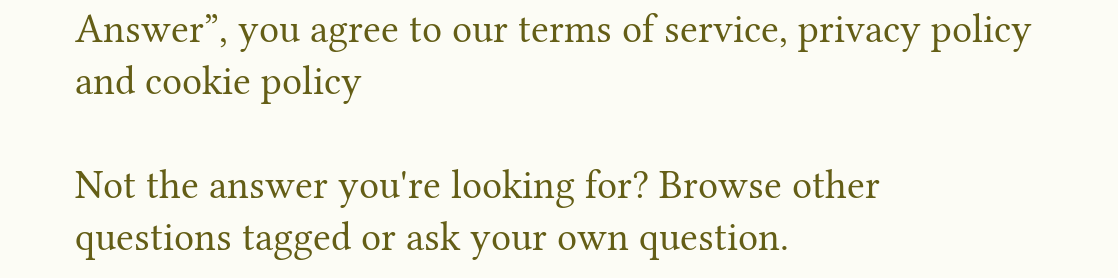Answer”, you agree to our terms of service, privacy policy and cookie policy

Not the answer you're looking for? Browse other questions tagged or ask your own question.